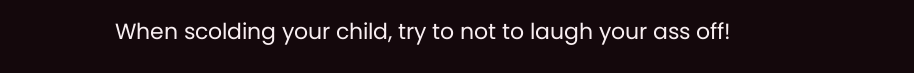When scolding your child, try to not to laugh your ass off!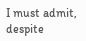I must admit, despite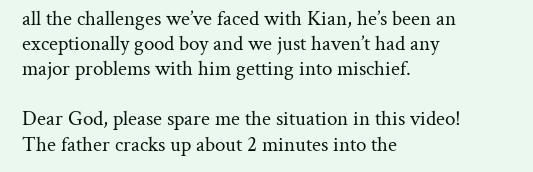all the challenges we’ve faced with Kian, he’s been an exceptionally good boy and we just haven’t had any major problems with him getting into mischief.

Dear God, please spare me the situation in this video! The father cracks up about 2 minutes into the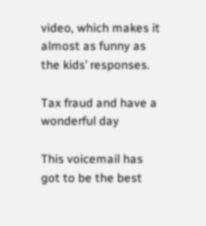video, which makes it almost as funny as the kids’ responses.

Tax fraud and have a wonderful day

This voicemail has got to be the best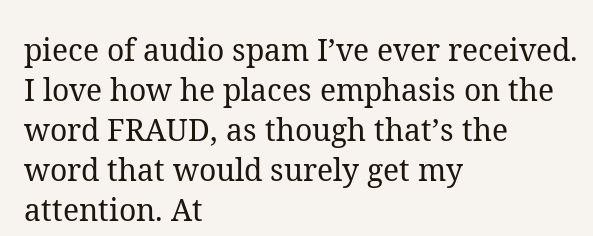piece of audio spam I’ve ever received. I love how he places emphasis on the word FRAUD, as though that’s the word that would surely get my attention. At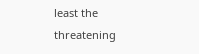least the threatening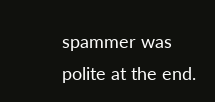spammer was polite at the end.